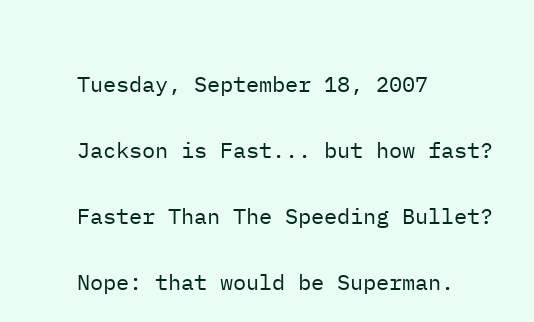Tuesday, September 18, 2007

Jackson is Fast... but how fast?

Faster Than The Speeding Bullet?

Nope: that would be Superman.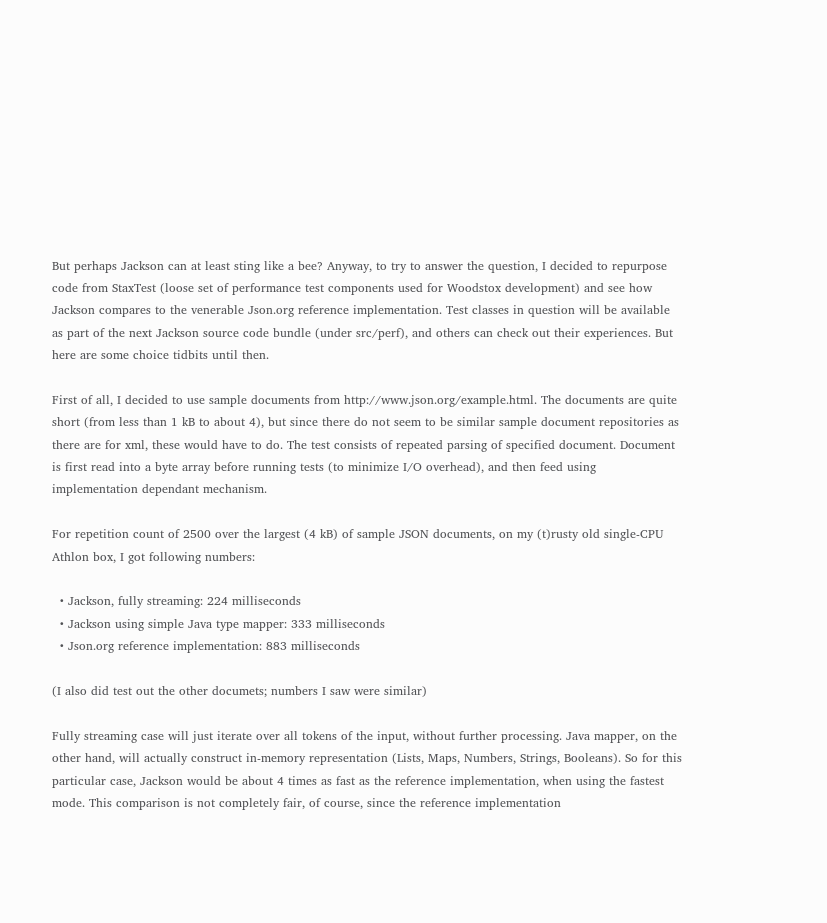But perhaps Jackson can at least sting like a bee? Anyway, to try to answer the question, I decided to repurpose code from StaxTest (loose set of performance test components used for Woodstox development) and see how Jackson compares to the venerable Json.org reference implementation. Test classes in question will be available as part of the next Jackson source code bundle (under src/perf), and others can check out their experiences. But here are some choice tidbits until then.

First of all, I decided to use sample documents from http://www.json.org/example.html. The documents are quite short (from less than 1 kB to about 4), but since there do not seem to be similar sample document repositories as there are for xml, these would have to do. The test consists of repeated parsing of specified document. Document is first read into a byte array before running tests (to minimize I/O overhead), and then feed using implementation dependant mechanism.

For repetition count of 2500 over the largest (4 kB) of sample JSON documents, on my (t)rusty old single-CPU Athlon box, I got following numbers:

  • Jackson, fully streaming: 224 milliseconds
  • Jackson using simple Java type mapper: 333 milliseconds
  • Json.org reference implementation: 883 milliseconds

(I also did test out the other documets; numbers I saw were similar)

Fully streaming case will just iterate over all tokens of the input, without further processing. Java mapper, on the other hand, will actually construct in-memory representation (Lists, Maps, Numbers, Strings, Booleans). So for this particular case, Jackson would be about 4 times as fast as the reference implementation, when using the fastest mode. This comparison is not completely fair, of course, since the reference implementation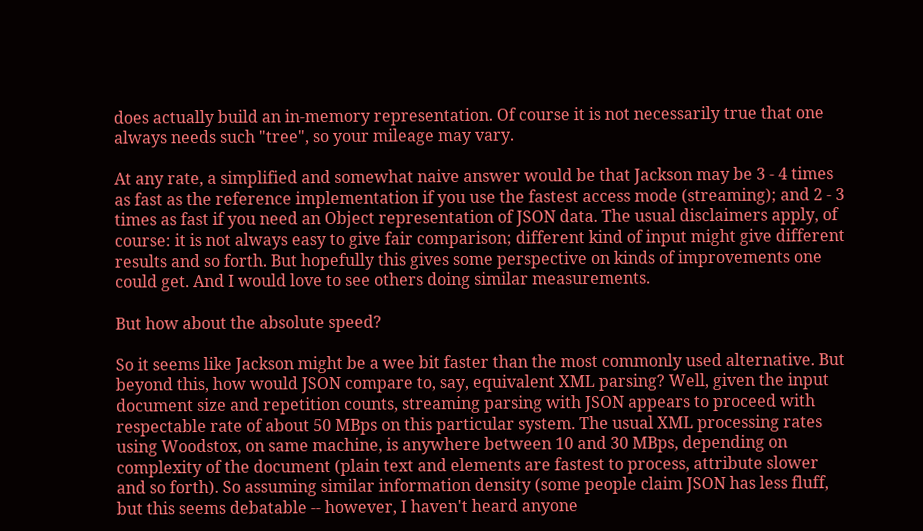does actually build an in-memory representation. Of course it is not necessarily true that one always needs such "tree", so your mileage may vary.

At any rate, a simplified and somewhat naive answer would be that Jackson may be 3 - 4 times as fast as the reference implementation if you use the fastest access mode (streaming); and 2 - 3 times as fast if you need an Object representation of JSON data. The usual disclaimers apply, of course: it is not always easy to give fair comparison; different kind of input might give different results and so forth. But hopefully this gives some perspective on kinds of improvements one could get. And I would love to see others doing similar measurements.

But how about the absolute speed?

So it seems like Jackson might be a wee bit faster than the most commonly used alternative. But beyond this, how would JSON compare to, say, equivalent XML parsing? Well, given the input document size and repetition counts, streaming parsing with JSON appears to proceed with respectable rate of about 50 MBps on this particular system. The usual XML processing rates using Woodstox, on same machine, is anywhere between 10 and 30 MBps, depending on complexity of the document (plain text and elements are fastest to process, attribute slower and so forth). So assuming similar information density (some people claim JSON has less fluff, but this seems debatable -- however, I haven't heard anyone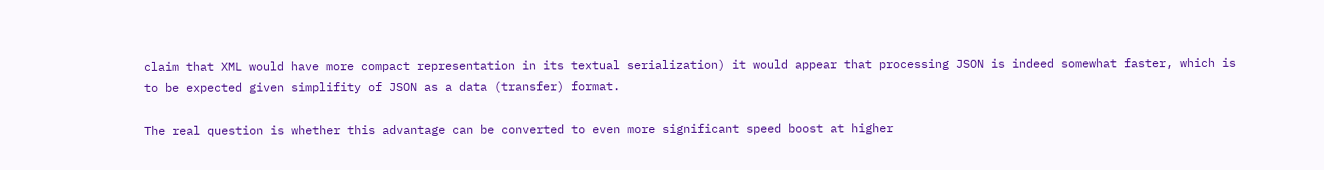claim that XML would have more compact representation in its textual serialization) it would appear that processing JSON is indeed somewhat faster, which is to be expected given simplifity of JSON as a data (transfer) format.

The real question is whether this advantage can be converted to even more significant speed boost at higher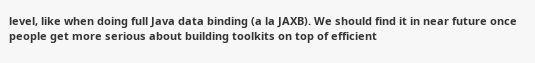level, like when doing full Java data binding (a la JAXB). We should find it in near future once people get more serious about building toolkits on top of efficient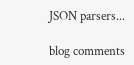JSON parsers...

blog comments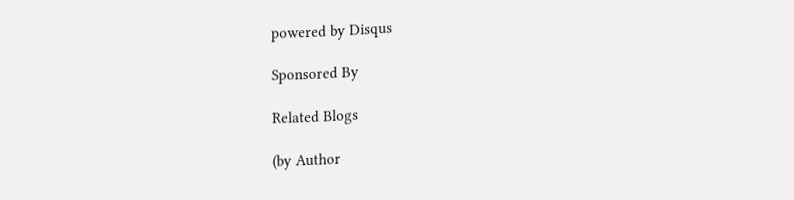powered by Disqus

Sponsored By

Related Blogs

(by Author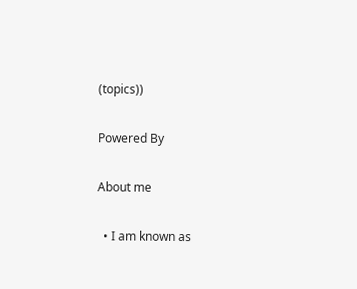(topics))

Powered By

About me

  • I am known as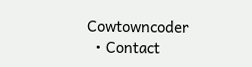Cowtowncoder
  • Contact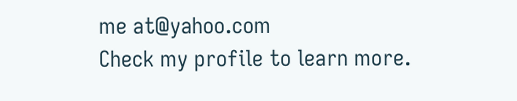me at@yahoo.com
Check my profile to learn more.